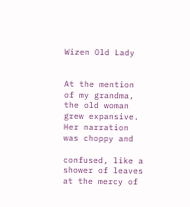Wizen Old Lady


At the mention of my grandma, the old woman grew expansive. Her narration was choppy and

confused, like a shower of leaves at the mercy of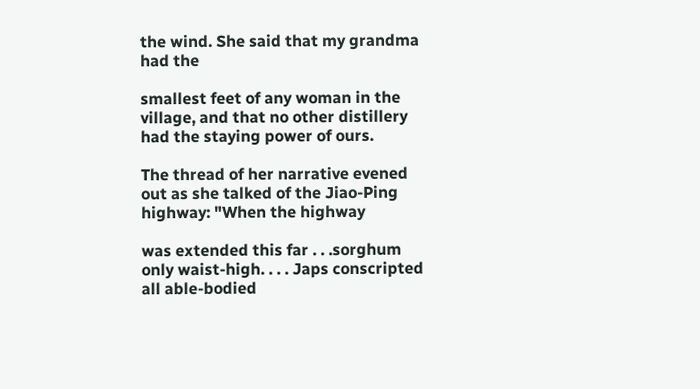the wind. She said that my grandma had the

smallest feet of any woman in the village, and that no other distillery had the staying power of ours.

The thread of her narrative evened out as she talked of the Jiao-Ping highway: "When the highway

was extended this far . . .sorghum only waist-high. . . . Japs conscripted all able-bodied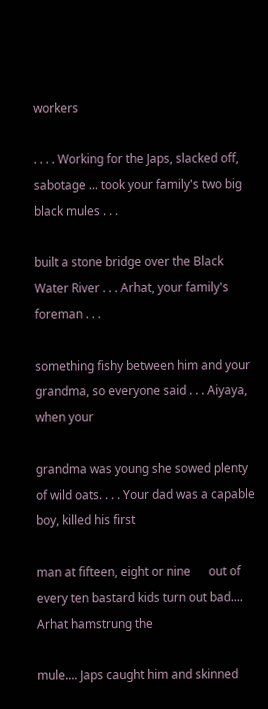workers

. . . . Working for the Japs, slacked off, sabotage ... took your family's two big black mules . . .

built a stone bridge over the Black Water River . . . Arhat, your family's foreman . . .

something fishy between him and your grandma, so everyone said . . . Aiyaya, when your

grandma was young she sowed plenty of wild oats. . . . Your dad was a capable boy, killed his first

man at fifteen, eight or nine      out of every ten bastard kids turn out bad.... Arhat hamstrung the

mule.... Japs caught him and skinned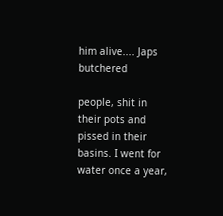him alive.... Japs butchered

people, shit in their pots and pissed in their basins. I went for water once a year,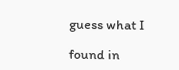guess what I

found in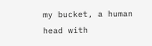my bucket, a human head with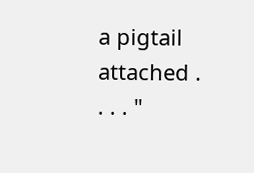a pigtail attached . . . . "